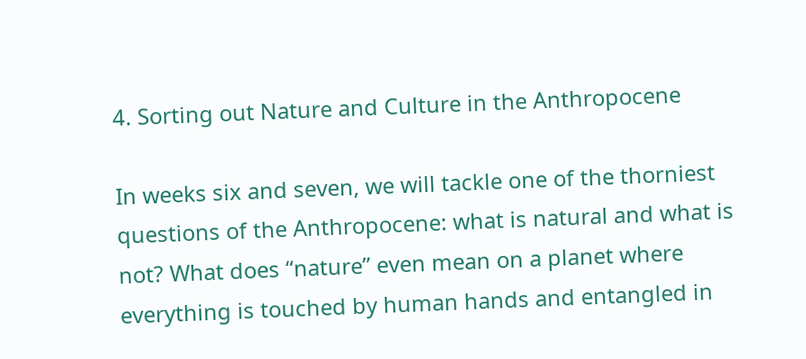4. Sorting out Nature and Culture in the Anthropocene

In weeks six and seven, we will tackle one of the thorniest questions of the Anthropocene: what is natural and what is not? What does “nature” even mean on a planet where everything is touched by human hands and entangled in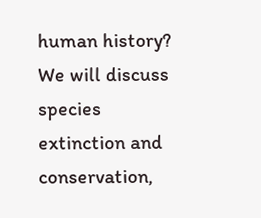human history? We will discuss species extinction and conservation,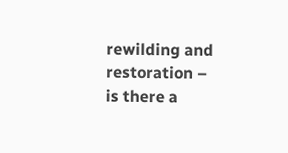rewilding and restoration – is there a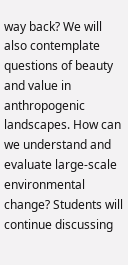way back? We will also contemplate questions of beauty and value in anthropogenic landscapes. How can we understand and evaluate large-scale environmental change? Students will continue discussing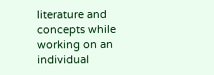literature and concepts while working on an individual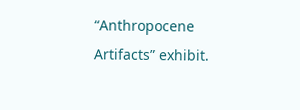“Anthropocene Artifacts” exhibit.